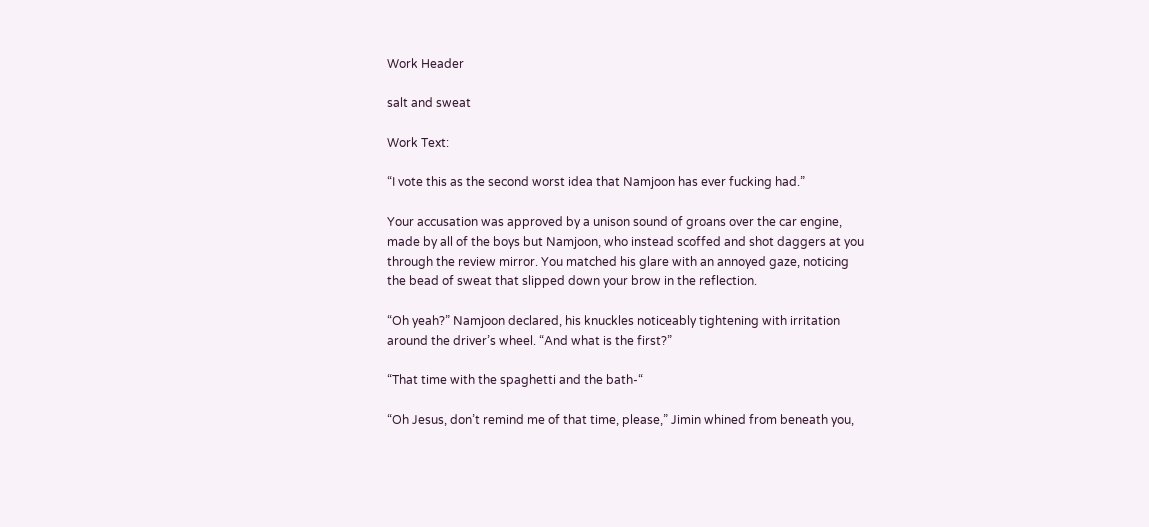Work Header

salt and sweat

Work Text:

“I vote this as the second worst idea that Namjoon has ever fucking had.”

Your accusation was approved by a unison sound of groans over the car engine, made by all of the boys but Namjoon, who instead scoffed and shot daggers at you through the review mirror. You matched his glare with an annoyed gaze, noticing the bead of sweat that slipped down your brow in the reflection.

“Oh yeah?” Namjoon declared, his knuckles noticeably tightening with irritation around the driver’s wheel. “And what is the first?”

“That time with the spaghetti and the bath-“

“Oh Jesus, don’t remind me of that time, please,” Jimin whined from beneath you,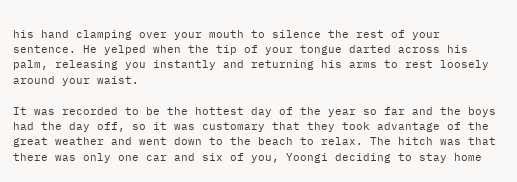his hand clamping over your mouth to silence the rest of your sentence. He yelped when the tip of your tongue darted across his palm, releasing you instantly and returning his arms to rest loosely around your waist.

It was recorded to be the hottest day of the year so far and the boys had the day off, so it was customary that they took advantage of the great weather and went down to the beach to relax. The hitch was that there was only one car and six of you, Yoongi deciding to stay home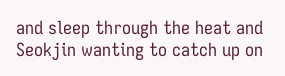and sleep through the heat and Seokjin wanting to catch up on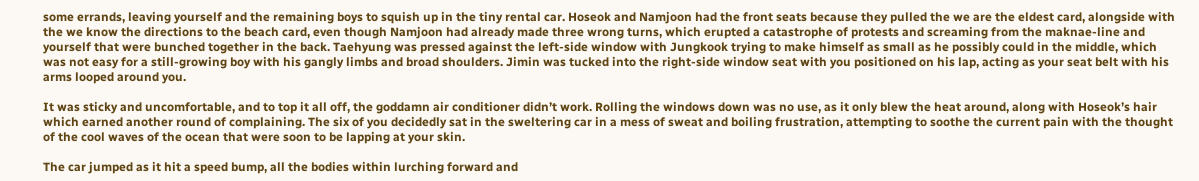some errands, leaving yourself and the remaining boys to squish up in the tiny rental car. Hoseok and Namjoon had the front seats because they pulled the we are the eldest card, alongside with the we know the directions to the beach card, even though Namjoon had already made three wrong turns, which erupted a catastrophe of protests and screaming from the maknae-line and yourself that were bunched together in the back. Taehyung was pressed against the left-side window with Jungkook trying to make himself as small as he possibly could in the middle, which was not easy for a still-growing boy with his gangly limbs and broad shoulders. Jimin was tucked into the right-side window seat with you positioned on his lap, acting as your seat belt with his arms looped around you.

It was sticky and uncomfortable, and to top it all off, the goddamn air conditioner didn’t work. Rolling the windows down was no use, as it only blew the heat around, along with Hoseok’s hair which earned another round of complaining. The six of you decidedly sat in the sweltering car in a mess of sweat and boiling frustration, attempting to soothe the current pain with the thought of the cool waves of the ocean that were soon to be lapping at your skin.

The car jumped as it hit a speed bump, all the bodies within lurching forward and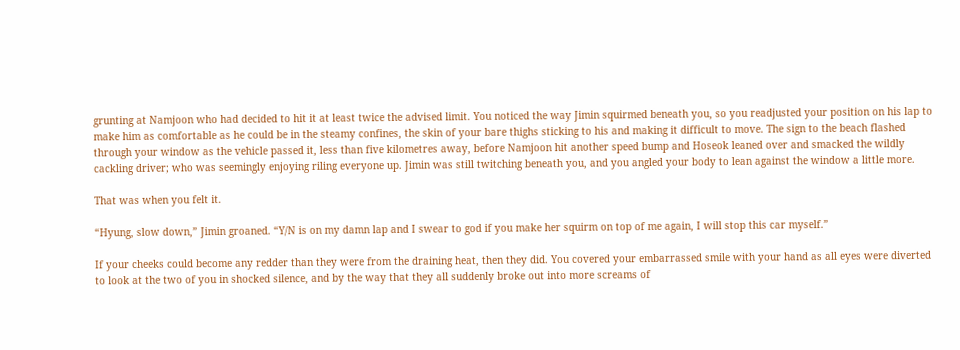grunting at Namjoon who had decided to hit it at least twice the advised limit. You noticed the way Jimin squirmed beneath you, so you readjusted your position on his lap to make him as comfortable as he could be in the steamy confines, the skin of your bare thighs sticking to his and making it difficult to move. The sign to the beach flashed through your window as the vehicle passed it, less than five kilometres away, before Namjoon hit another speed bump and Hoseok leaned over and smacked the wildly cackling driver; who was seemingly enjoying riling everyone up. Jimin was still twitching beneath you, and you angled your body to lean against the window a little more.

That was when you felt it.

“Hyung, slow down,” Jimin groaned. “Y/N is on my damn lap and I swear to god if you make her squirm on top of me again, I will stop this car myself.”

If your cheeks could become any redder than they were from the draining heat, then they did. You covered your embarrassed smile with your hand as all eyes were diverted to look at the two of you in shocked silence, and by the way that they all suddenly broke out into more screams of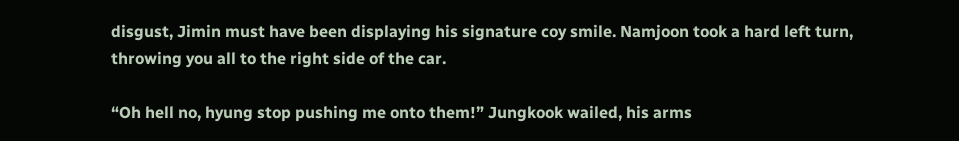disgust, Jimin must have been displaying his signature coy smile. Namjoon took a hard left turn, throwing you all to the right side of the car.

“Oh hell no, hyung stop pushing me onto them!” Jungkook wailed, his arms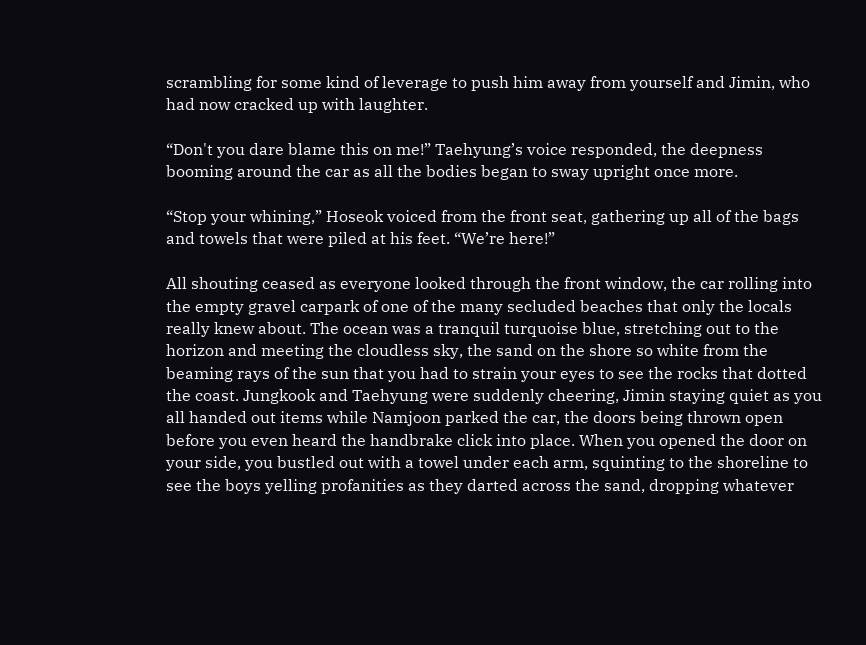scrambling for some kind of leverage to push him away from yourself and Jimin, who had now cracked up with laughter.

“Don't you dare blame this on me!” Taehyung’s voice responded, the deepness booming around the car as all the bodies began to sway upright once more.

“Stop your whining,” Hoseok voiced from the front seat, gathering up all of the bags and towels that were piled at his feet. “We’re here!”

All shouting ceased as everyone looked through the front window, the car rolling into the empty gravel carpark of one of the many secluded beaches that only the locals really knew about. The ocean was a tranquil turquoise blue, stretching out to the horizon and meeting the cloudless sky, the sand on the shore so white from the beaming rays of the sun that you had to strain your eyes to see the rocks that dotted the coast. Jungkook and Taehyung were suddenly cheering, Jimin staying quiet as you all handed out items while Namjoon parked the car, the doors being thrown open before you even heard the handbrake click into place. When you opened the door on your side, you bustled out with a towel under each arm, squinting to the shoreline to see the boys yelling profanities as they darted across the sand, dropping whatever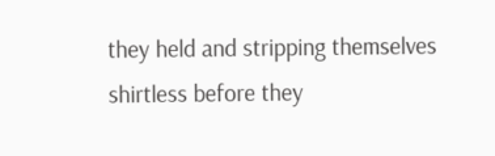they held and stripping themselves shirtless before they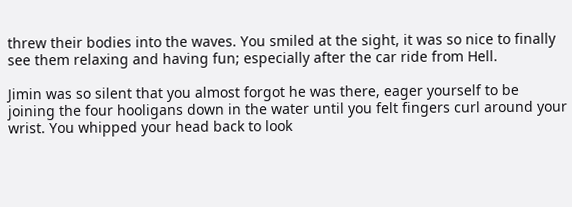threw their bodies into the waves. You smiled at the sight, it was so nice to finally see them relaxing and having fun; especially after the car ride from Hell.

Jimin was so silent that you almost forgot he was there, eager yourself to be joining the four hooligans down in the water until you felt fingers curl around your wrist. You whipped your head back to look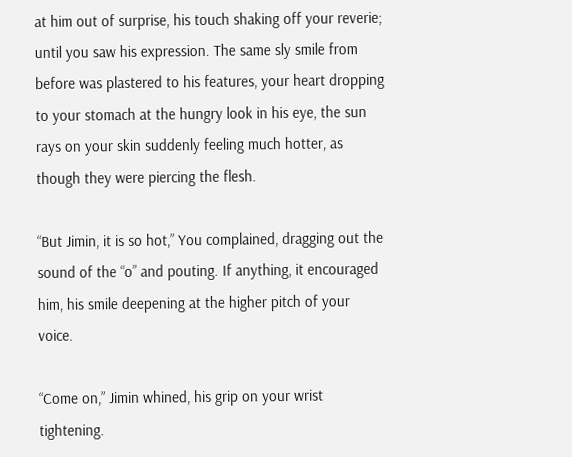at him out of surprise, his touch shaking off your reverie; until you saw his expression. The same sly smile from before was plastered to his features, your heart dropping to your stomach at the hungry look in his eye, the sun rays on your skin suddenly feeling much hotter, as though they were piercing the flesh.

“But Jimin, it is so hot,” You complained, dragging out the sound of the “o” and pouting. If anything, it encouraged him, his smile deepening at the higher pitch of your voice.

“Come on,” Jimin whined, his grip on your wrist tightening.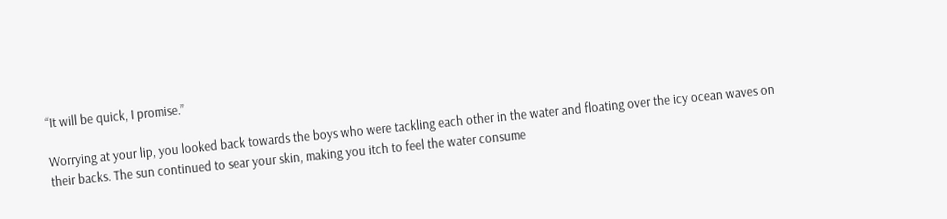“It will be quick, I promise.”

Worrying at your lip, you looked back towards the boys who were tackling each other in the water and floating over the icy ocean waves on their backs. The sun continued to sear your skin, making you itch to feel the water consume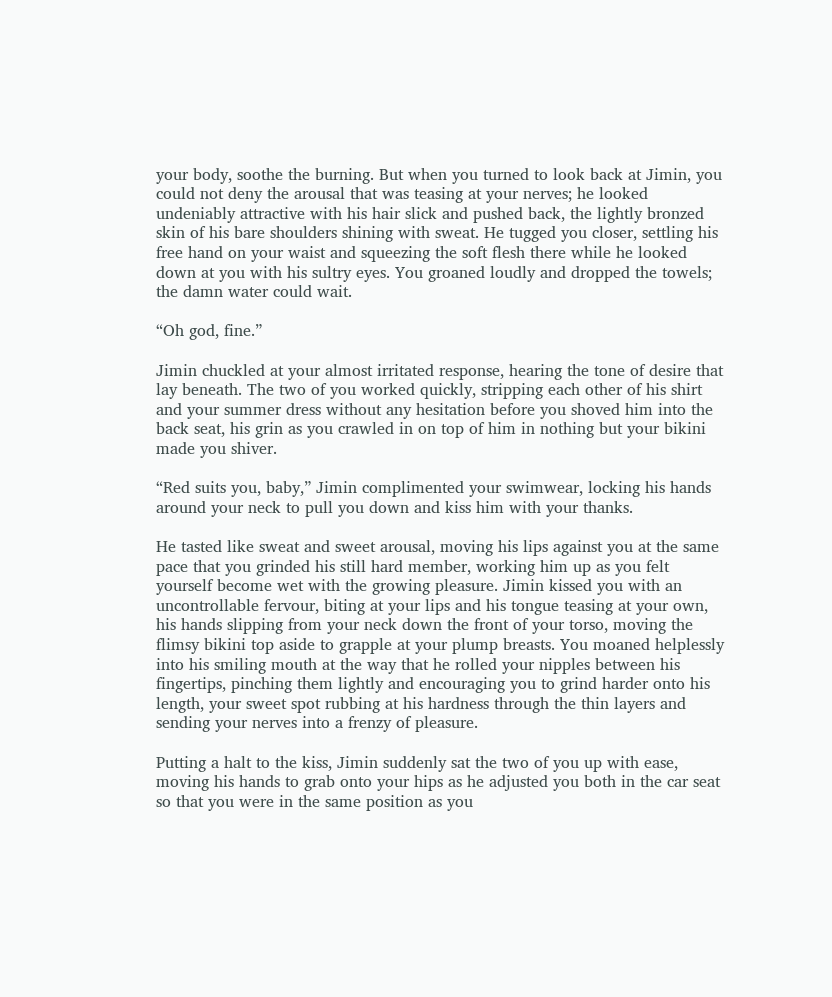your body, soothe the burning. But when you turned to look back at Jimin, you could not deny the arousal that was teasing at your nerves; he looked undeniably attractive with his hair slick and pushed back, the lightly bronzed skin of his bare shoulders shining with sweat. He tugged you closer, settling his free hand on your waist and squeezing the soft flesh there while he looked down at you with his sultry eyes. You groaned loudly and dropped the towels; the damn water could wait.

“Oh god, fine.”

Jimin chuckled at your almost irritated response, hearing the tone of desire that lay beneath. The two of you worked quickly, stripping each other of his shirt and your summer dress without any hesitation before you shoved him into the back seat, his grin as you crawled in on top of him in nothing but your bikini made you shiver.

“Red suits you, baby,” Jimin complimented your swimwear, locking his hands around your neck to pull you down and kiss him with your thanks.

He tasted like sweat and sweet arousal, moving his lips against you at the same pace that you grinded his still hard member, working him up as you felt yourself become wet with the growing pleasure. Jimin kissed you with an uncontrollable fervour, biting at your lips and his tongue teasing at your own, his hands slipping from your neck down the front of your torso, moving the flimsy bikini top aside to grapple at your plump breasts. You moaned helplessly into his smiling mouth at the way that he rolled your nipples between his fingertips, pinching them lightly and encouraging you to grind harder onto his length, your sweet spot rubbing at his hardness through the thin layers and sending your nerves into a frenzy of pleasure.

Putting a halt to the kiss, Jimin suddenly sat the two of you up with ease, moving his hands to grab onto your hips as he adjusted you both in the car seat so that you were in the same position as you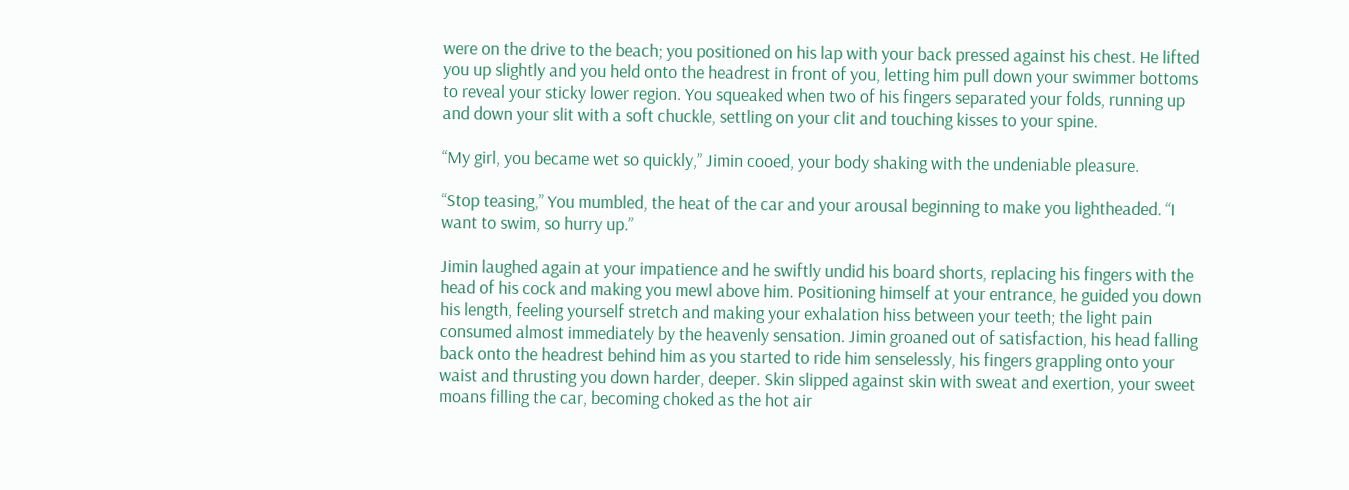were on the drive to the beach; you positioned on his lap with your back pressed against his chest. He lifted you up slightly and you held onto the headrest in front of you, letting him pull down your swimmer bottoms to reveal your sticky lower region. You squeaked when two of his fingers separated your folds, running up and down your slit with a soft chuckle, settling on your clit and touching kisses to your spine.

“My girl, you became wet so quickly,” Jimin cooed, your body shaking with the undeniable pleasure.

“Stop teasing,” You mumbled, the heat of the car and your arousal beginning to make you lightheaded. “I want to swim, so hurry up.”

Jimin laughed again at your impatience and he swiftly undid his board shorts, replacing his fingers with the head of his cock and making you mewl above him. Positioning himself at your entrance, he guided you down his length, feeling yourself stretch and making your exhalation hiss between your teeth; the light pain consumed almost immediately by the heavenly sensation. Jimin groaned out of satisfaction, his head falling back onto the headrest behind him as you started to ride him senselessly, his fingers grappling onto your waist and thrusting you down harder, deeper. Skin slipped against skin with sweat and exertion, your sweet moans filling the car, becoming choked as the hot air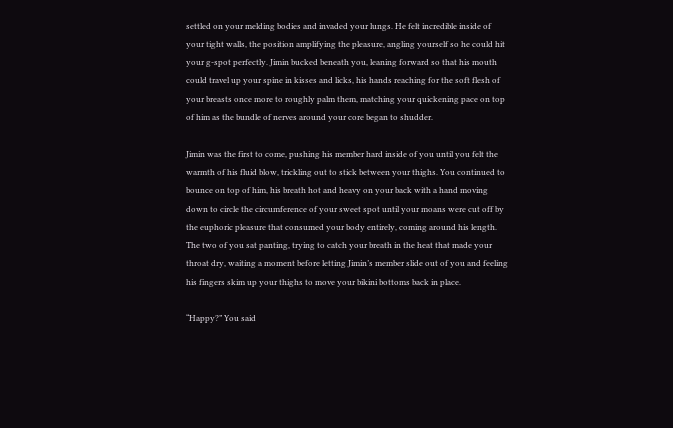settled on your melding bodies and invaded your lungs. He felt incredible inside of your tight walls, the position amplifying the pleasure, angling yourself so he could hit your g-spot perfectly. Jimin bucked beneath you, leaning forward so that his mouth could travel up your spine in kisses and licks, his hands reaching for the soft flesh of your breasts once more to roughly palm them, matching your quickening pace on top of him as the bundle of nerves around your core began to shudder.

Jimin was the first to come, pushing his member hard inside of you until you felt the warmth of his fluid blow, trickling out to stick between your thighs. You continued to bounce on top of him, his breath hot and heavy on your back with a hand moving down to circle the circumference of your sweet spot until your moans were cut off by the euphoric pleasure that consumed your body entirely, coming around his length. The two of you sat panting, trying to catch your breath in the heat that made your throat dry, waiting a moment before letting Jimin’s member slide out of you and feeling his fingers skim up your thighs to move your bikini bottoms back in place.

“Happy?” You said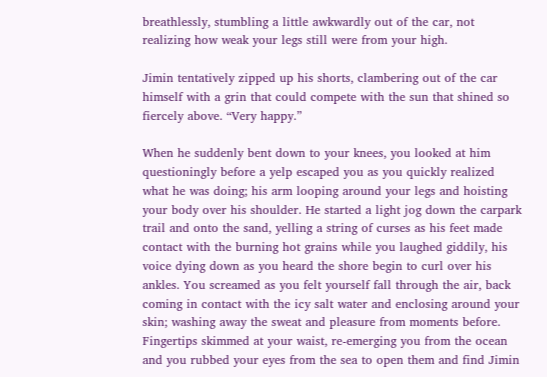breathlessly, stumbling a little awkwardly out of the car, not realizing how weak your legs still were from your high.

Jimin tentatively zipped up his shorts, clambering out of the car himself with a grin that could compete with the sun that shined so fiercely above. “Very happy.”

When he suddenly bent down to your knees, you looked at him questioningly before a yelp escaped you as you quickly realized what he was doing; his arm looping around your legs and hoisting your body over his shoulder. He started a light jog down the carpark trail and onto the sand, yelling a string of curses as his feet made contact with the burning hot grains while you laughed giddily, his voice dying down as you heard the shore begin to curl over his ankles. You screamed as you felt yourself fall through the air, back coming in contact with the icy salt water and enclosing around your skin; washing away the sweat and pleasure from moments before. Fingertips skimmed at your waist, re-emerging you from the ocean and you rubbed your eyes from the sea to open them and find Jimin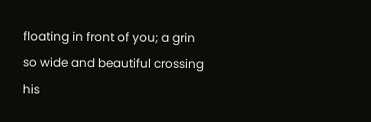floating in front of you; a grin so wide and beautiful crossing his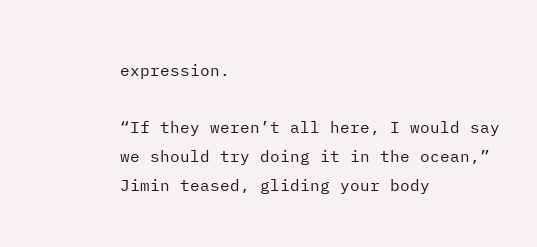expression.

“If they weren’t all here, I would say we should try doing it in the ocean,” Jimin teased, gliding your body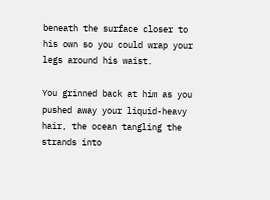beneath the surface closer to his own so you could wrap your legs around his waist.

You grinned back at him as you pushed away your liquid-heavy hair, the ocean tangling the strands into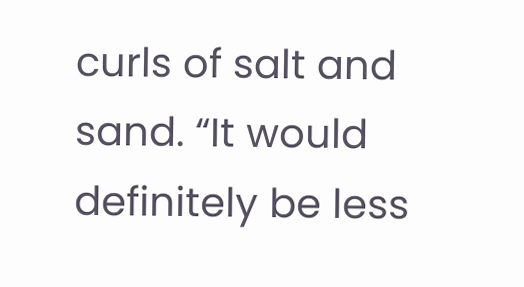curls of salt and sand. “It would definitely be less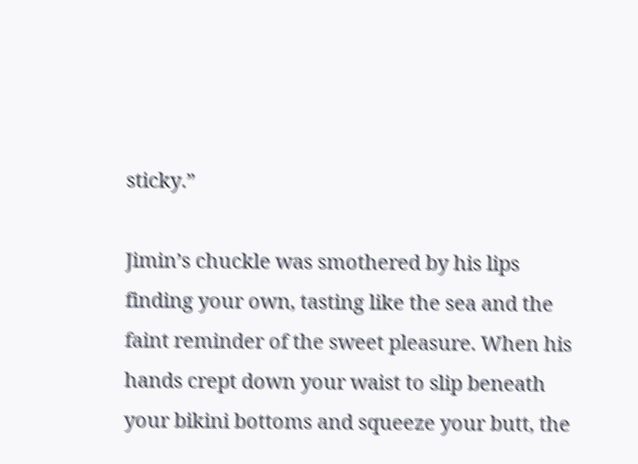sticky.”

Jimin’s chuckle was smothered by his lips finding your own, tasting like the sea and the faint reminder of the sweet pleasure. When his hands crept down your waist to slip beneath your bikini bottoms and squeeze your butt, the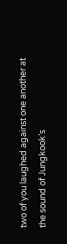two of you laughed against one another at the sound of Jungkook’s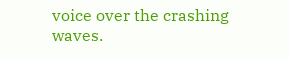voice over the crashing waves.